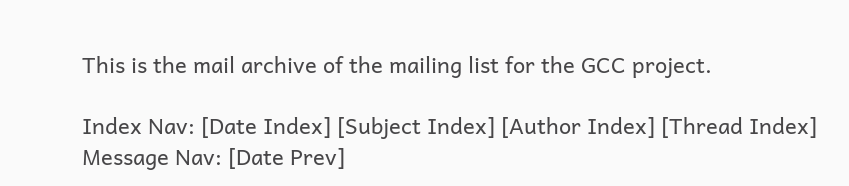This is the mail archive of the mailing list for the GCC project.

Index Nav: [Date Index] [Subject Index] [Author Index] [Thread Index]
Message Nav: [Date Prev]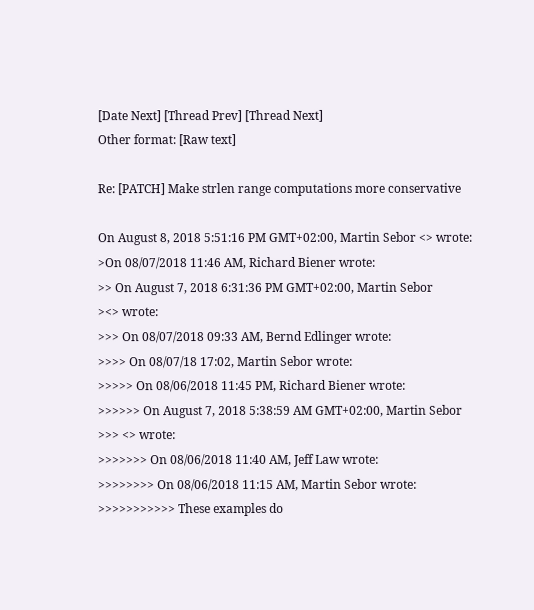[Date Next] [Thread Prev] [Thread Next]
Other format: [Raw text]

Re: [PATCH] Make strlen range computations more conservative

On August 8, 2018 5:51:16 PM GMT+02:00, Martin Sebor <> wrote:
>On 08/07/2018 11:46 AM, Richard Biener wrote:
>> On August 7, 2018 6:31:36 PM GMT+02:00, Martin Sebor
><> wrote:
>>> On 08/07/2018 09:33 AM, Bernd Edlinger wrote:
>>>> On 08/07/18 17:02, Martin Sebor wrote:
>>>>> On 08/06/2018 11:45 PM, Richard Biener wrote:
>>>>>> On August 7, 2018 5:38:59 AM GMT+02:00, Martin Sebor
>>> <> wrote:
>>>>>>> On 08/06/2018 11:40 AM, Jeff Law wrote:
>>>>>>>> On 08/06/2018 11:15 AM, Martin Sebor wrote:
>>>>>>>>>>> These examples do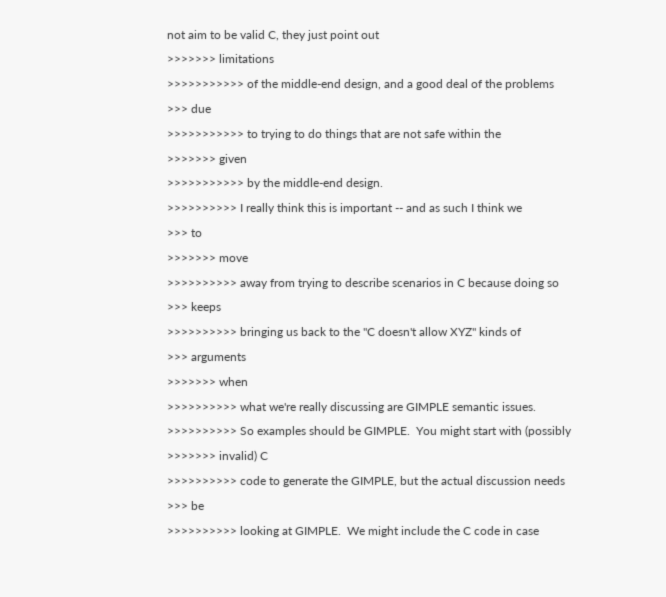not aim to be valid C, they just point out
>>>>>>> limitations
>>>>>>>>>>> of the middle-end design, and a good deal of the problems
>>> due
>>>>>>>>>>> to trying to do things that are not safe within the
>>>>>>> given
>>>>>>>>>>> by the middle-end design.
>>>>>>>>>> I really think this is important -- and as such I think we
>>> to
>>>>>>> move
>>>>>>>>>> away from trying to describe scenarios in C because doing so
>>> keeps
>>>>>>>>>> bringing us back to the "C doesn't allow XYZ" kinds of
>>> arguments
>>>>>>> when
>>>>>>>>>> what we're really discussing are GIMPLE semantic issues.
>>>>>>>>>> So examples should be GIMPLE.  You might start with (possibly
>>>>>>> invalid) C
>>>>>>>>>> code to generate the GIMPLE, but the actual discussion needs
>>> be
>>>>>>>>>> looking at GIMPLE.  We might include the C code in case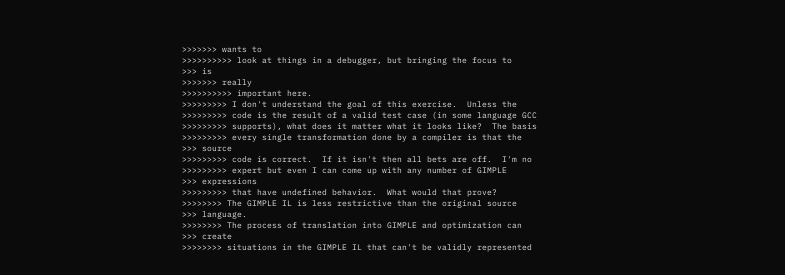>>>>>>> wants to
>>>>>>>>>> look at things in a debugger, but bringing the focus to
>>> is
>>>>>>> really
>>>>>>>>>> important here.
>>>>>>>>> I don't understand the goal of this exercise.  Unless the
>>>>>>>>> code is the result of a valid test case (in some language GCC
>>>>>>>>> supports), what does it matter what it looks like?  The basis
>>>>>>>>> every single transformation done by a compiler is that the
>>> source
>>>>>>>>> code is correct.  If it isn't then all bets are off.  I'm no
>>>>>>>>> expert but even I can come up with any number of GIMPLE
>>> expressions
>>>>>>>>> that have undefined behavior.  What would that prove?
>>>>>>>> The GIMPLE IL is less restrictive than the original source
>>> language.
>>>>>>>> The process of translation into GIMPLE and optimization can
>>> create
>>>>>>>> situations in the GIMPLE IL that can't be validly represented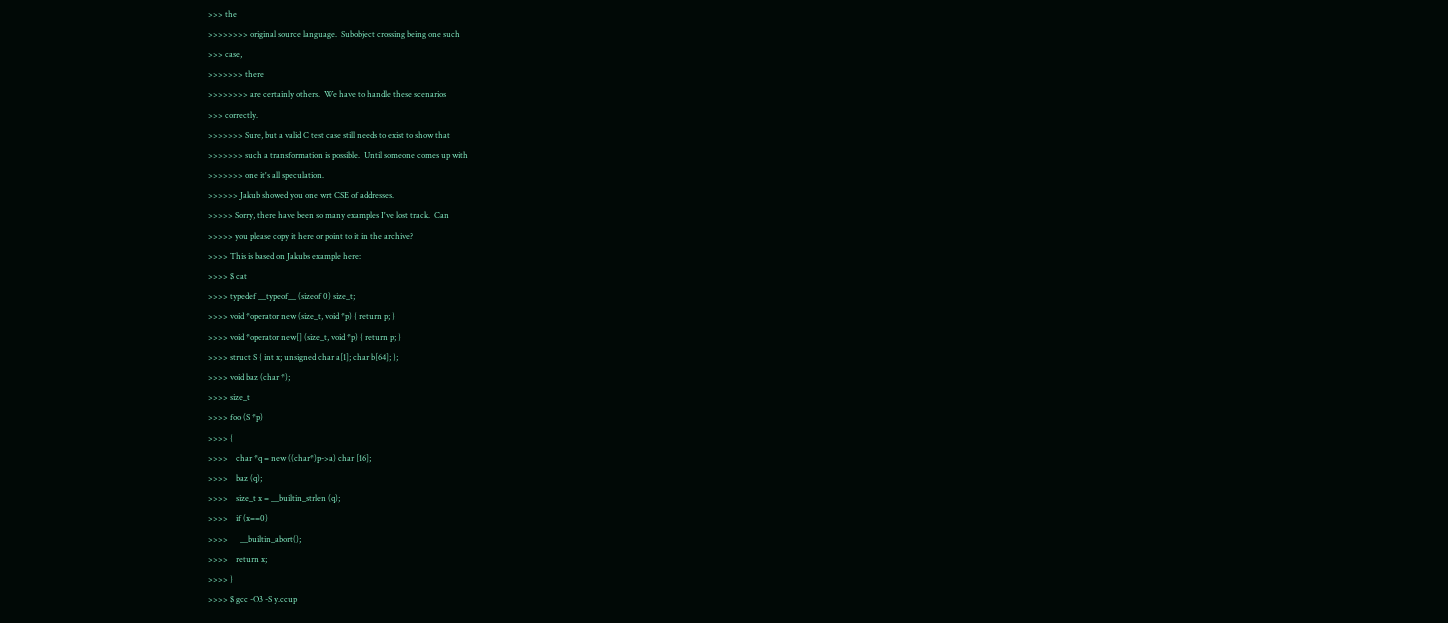>>> the
>>>>>>>> original source language.  Subobject crossing being one such
>>> case,
>>>>>>> there
>>>>>>>> are certainly others.  We have to handle these scenarios
>>> correctly.
>>>>>>> Sure, but a valid C test case still needs to exist to show that
>>>>>>> such a transformation is possible.  Until someone comes up with
>>>>>>> one it's all speculation.
>>>>>> Jakub showed you one wrt CSE of addresses.
>>>>> Sorry, there have been so many examples I've lost track.  Can
>>>>> you please copy it here or point to it in the archive?
>>>> This is based on Jakubs example here:
>>>> $ cat
>>>> typedef __typeof__ (sizeof 0) size_t;
>>>> void *operator new (size_t, void *p) { return p; }
>>>> void *operator new[] (size_t, void *p) { return p; }
>>>> struct S { int x; unsigned char a[1]; char b[64]; };
>>>> void baz (char *);
>>>> size_t
>>>> foo (S *p)
>>>> {
>>>>    char *q = new ((char*)p->a) char [16];
>>>>    baz (q);
>>>>    size_t x = __builtin_strlen (q);
>>>>    if (x==0)
>>>>      __builtin_abort();
>>>>    return x;
>>>> }
>>>> $ gcc -O3 -S y.ccup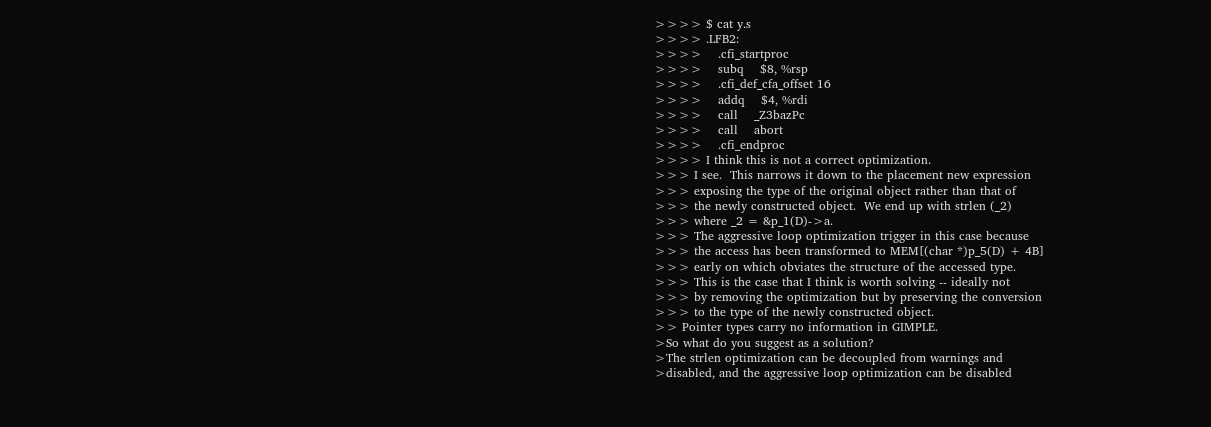>>>> $ cat y.s
>>>> .LFB2:
>>>>    .cfi_startproc
>>>>    subq    $8, %rsp
>>>>    .cfi_def_cfa_offset 16
>>>>    addq    $4, %rdi
>>>>    call    _Z3bazPc
>>>>    call    abort
>>>>    .cfi_endproc
>>>> I think this is not a correct optimization.
>>> I see.  This narrows it down to the placement new expression
>>> exposing the type of the original object rather than that of
>>> the newly constructed object.  We end up with strlen (_2)
>>> where _2 = &p_1(D)->a.
>>> The aggressive loop optimization trigger in this case because
>>> the access has been transformed to MEM[(char *)p_5(D) + 4B]
>>> early on which obviates the structure of the accessed type.
>>> This is the case that I think is worth solving -- ideally not
>>> by removing the optimization but by preserving the conversion
>>> to the type of the newly constructed object.
>> Pointer types carry no information in GIMPLE.
>So what do you suggest as a solution?
>The strlen optimization can be decoupled from warnings and
>disabled, and the aggressive loop optimization can be disabled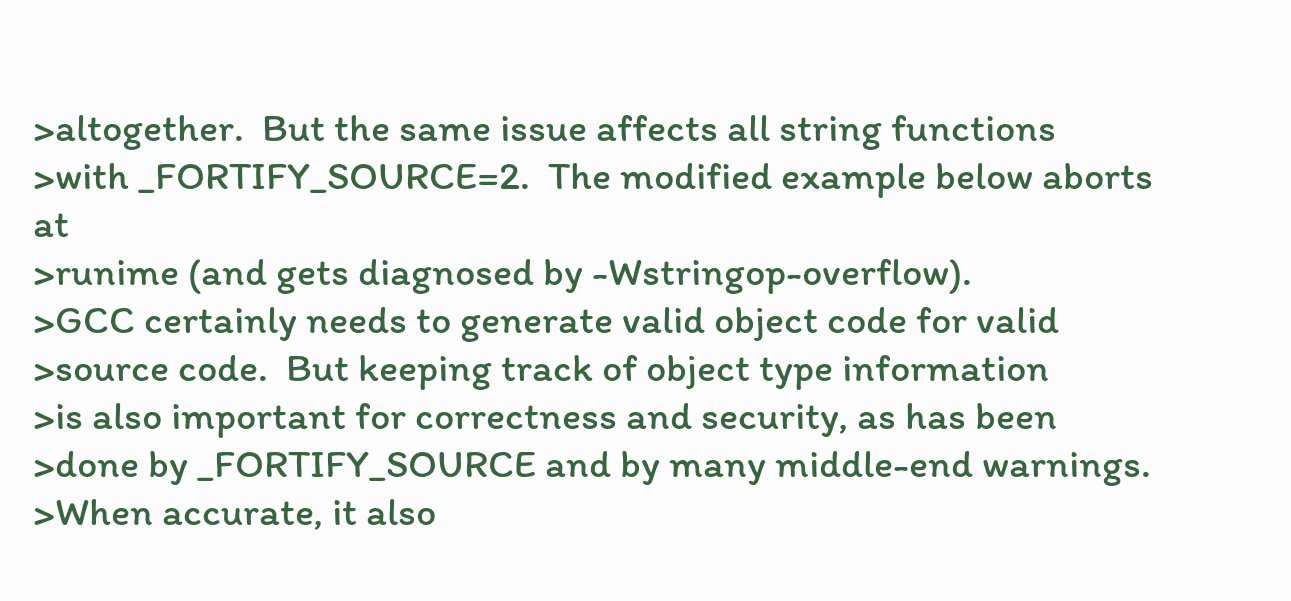>altogether.  But the same issue affects all string functions
>with _FORTIFY_SOURCE=2.  The modified example below aborts at
>runime (and gets diagnosed by -Wstringop-overflow).
>GCC certainly needs to generate valid object code for valid
>source code.  But keeping track of object type information
>is also important for correctness and security, as has been
>done by _FORTIFY_SOURCE and by many middle-end warnings.
>When accurate, it also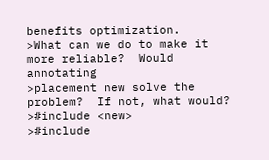benefits optimization.
>What can we do to make it more reliable?  Would annotating
>placement new solve the problem?  If not, what would?
>#include <new>
>#include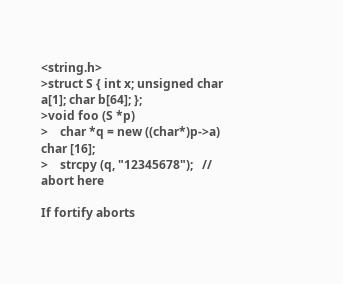<string.h>
>struct S { int x; unsigned char a[1]; char b[64]; };
>void foo (S *p)
>    char *q = new ((char*)p->a) char [16];
>    strcpy (q, "12345678");   // abort here

If fortify aborts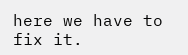here we have to fix it.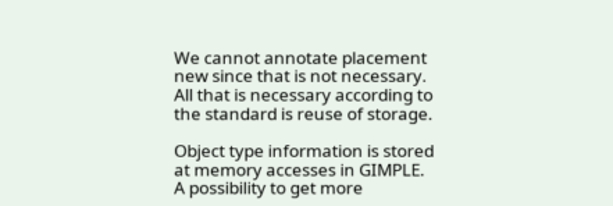We cannot annotate placement new since that is not necessary. All that is necessary according to the standard is reuse of storage.

Object type information is stored at memory accesses in GIMPLE. A possibility to get more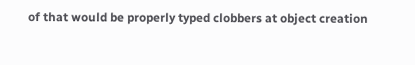of that would be properly typed clobbers at object creation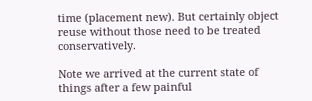time (placement new). But certainly object reuse without those need to be treated conservatively.

Note we arrived at the current state of things after a few painful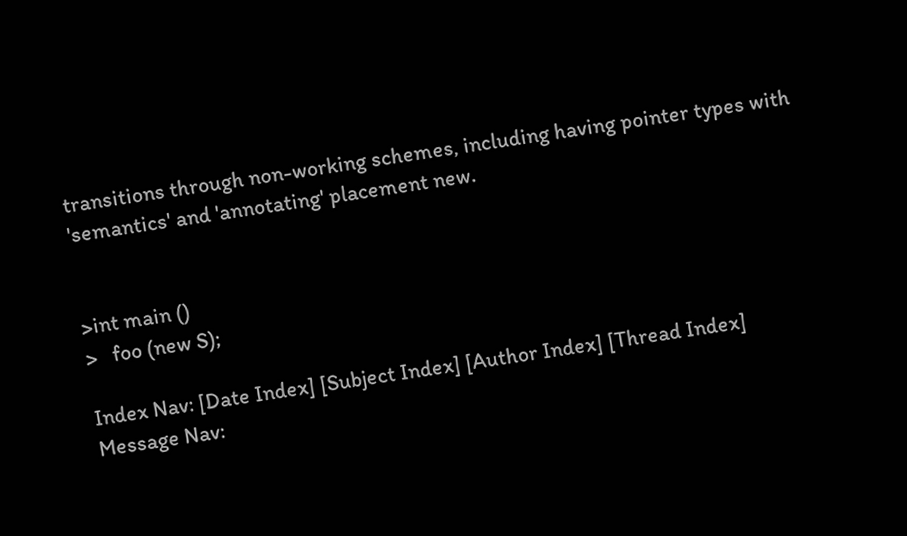transitions through non-working schemes, including having pointer types with 'semantics' and 'annotating' placement new.


>int main ()
>   foo (new S);

Index Nav: [Date Index] [Subject Index] [Author Index] [Thread Index]
Message Nav: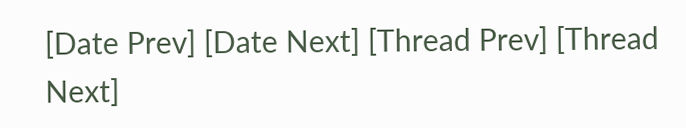[Date Prev] [Date Next] [Thread Prev] [Thread Next]